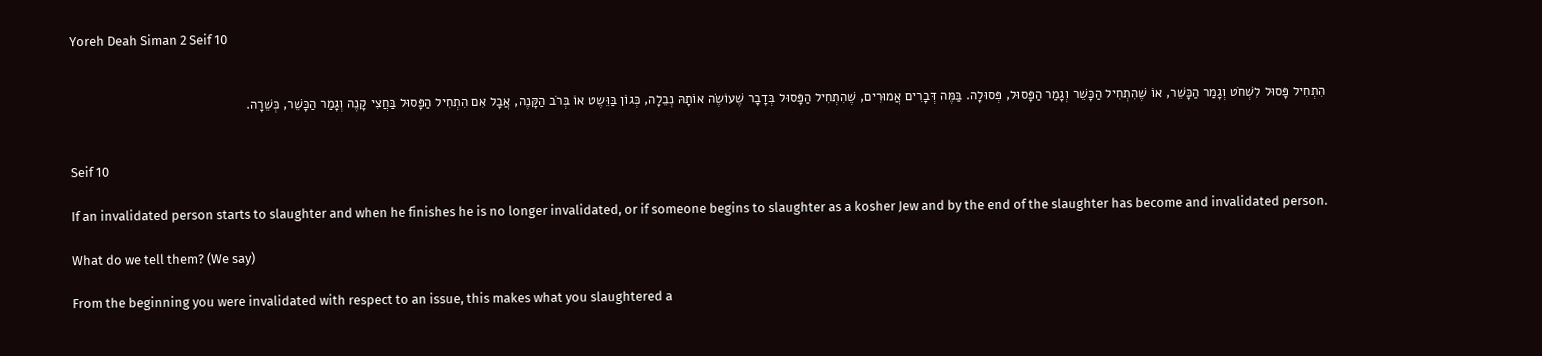Yoreh Deah Siman 2 Seif 10


הִתְחִיל פָּסוּל לִשְׁחֹט וְגָמַר הַכָּשֵׁר, אוֹ שֶׁהִתְחִיל הַכָּשֵׁר וְגָמַר הַפָּסוּל, פְּסוּלָה. בַּמֶּה דְּבָרִים אֲמוּרִים, שֶׁהִתְחִיל הַפָּסוּל בְּדָבָר שֶׁעוֹשֶׂה אוֹתָהּ נְבֵלָה, כְּגוֹן בַּוֵּשֶט אוֹ בְּרֹב הַקָּנֶה, אֲבָל אִם הִתְחִיל הַפָּסוּל בַּחֲצִי קָנֶה וְגָמַר הַכָּשֵׁר, כְּשֵׁרָה.


Seif 10

If an invalidated person starts to slaughter and when he finishes he is no longer invalidated, or if someone begins to slaughter as a kosher Jew and by the end of the slaughter has become and invalidated person.

What do we tell them? (We say)

From the beginning you were invalidated with respect to an issue, this makes what you slaughtered a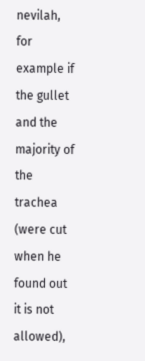nevilah, for example if the gullet and the majority of the trachea (were cut when he found out it is not allowed),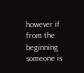however if from the beginning someone is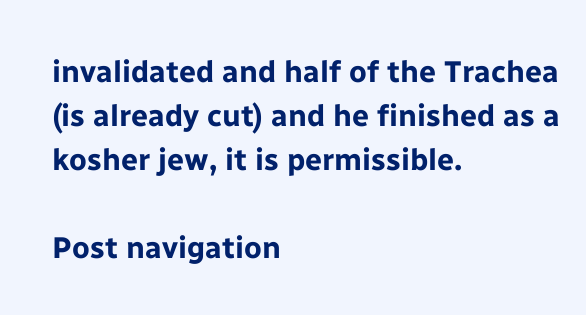invalidated and half of the Trachea (is already cut) and he finished as a kosher jew, it is permissible.

Post navigation